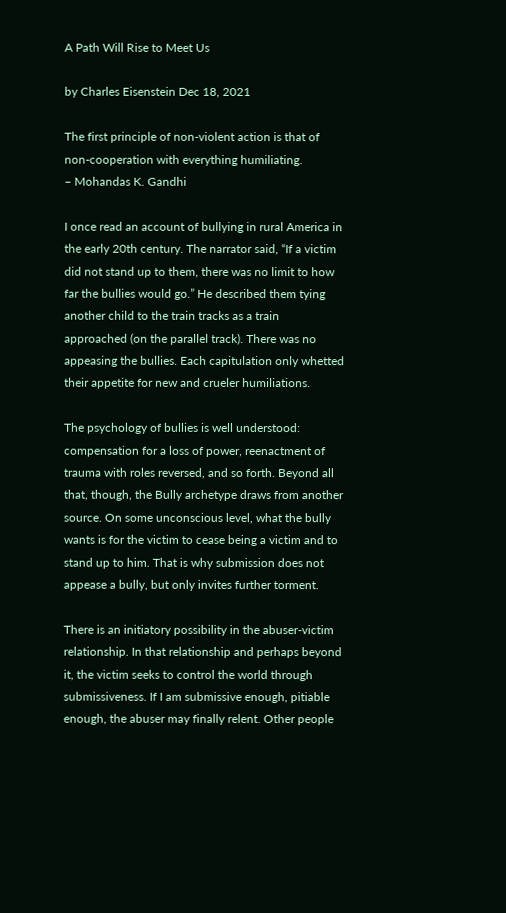A Path Will Rise to Meet Us

by Charles Eisenstein Dec 18, 2021

The first principle of non-violent action is that of non-cooperation with everything humiliating.
– Mohandas K. Gandhi

I once read an account of bullying in rural America in the early 20th century. The narrator said, “If a victim did not stand up to them, there was no limit to how far the bullies would go.” He described them tying another child to the train tracks as a train approached (on the parallel track). There was no appeasing the bullies. Each capitulation only whetted their appetite for new and crueler humiliations.

The psychology of bullies is well understood: compensation for a loss of power, reenactment of trauma with roles reversed, and so forth. Beyond all that, though, the Bully archetype draws from another source. On some unconscious level, what the bully wants is for the victim to cease being a victim and to stand up to him. That is why submission does not appease a bully, but only invites further torment.

There is an initiatory possibility in the abuser-victim relationship. In that relationship and perhaps beyond it, the victim seeks to control the world through submissiveness. If I am submissive enough, pitiable enough, the abuser may finally relent. Other people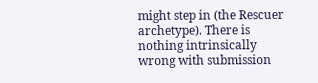might step in (the Rescuer archetype). There is nothing intrinsically wrong with submission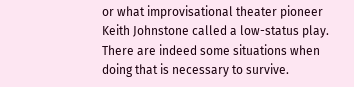or what improvisational theater pioneer Keith Johnstone called a low-status play. There are indeed some situations when doing that is necessary to survive.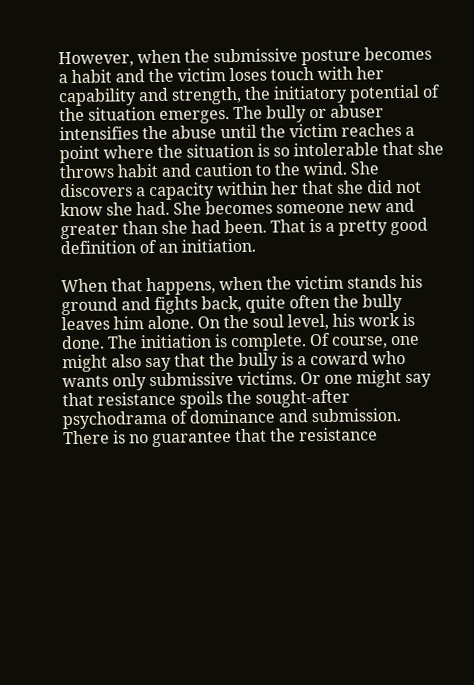However, when the submissive posture becomes a habit and the victim loses touch with her capability and strength, the initiatory potential of the situation emerges. The bully or abuser intensifies the abuse until the victim reaches a point where the situation is so intolerable that she throws habit and caution to the wind. She discovers a capacity within her that she did not know she had. She becomes someone new and greater than she had been. That is a pretty good definition of an initiation.

When that happens, when the victim stands his ground and fights back, quite often the bully leaves him alone. On the soul level, his work is done. The initiation is complete. Of course, one might also say that the bully is a coward who wants only submissive victims. Or one might say that resistance spoils the sought-after psychodrama of dominance and submission. There is no guarantee that the resistance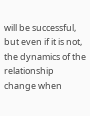will be successful, but even if it is not, the dynamics of the relationship change when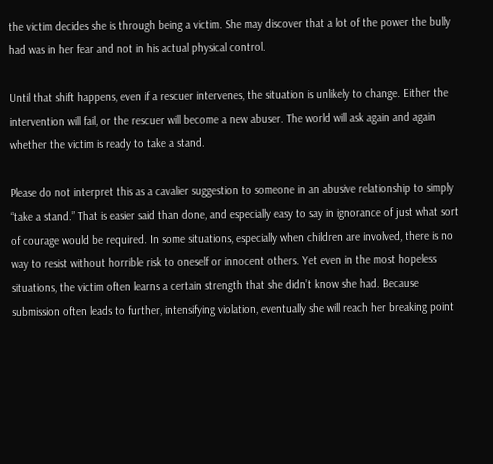the victim decides she is through being a victim. She may discover that a lot of the power the bully had was in her fear and not in his actual physical control.

Until that shift happens, even if a rescuer intervenes, the situation is unlikely to change. Either the intervention will fail, or the rescuer will become a new abuser. The world will ask again and again whether the victim is ready to take a stand.

Please do not interpret this as a cavalier suggestion to someone in an abusive relationship to simply “take a stand.” That is easier said than done, and especially easy to say in ignorance of just what sort of courage would be required. In some situations, especially when children are involved, there is no way to resist without horrible risk to oneself or innocent others. Yet even in the most hopeless situations, the victim often learns a certain strength that she didn’t know she had. Because submission often leads to further, intensifying violation, eventually she will reach her breaking point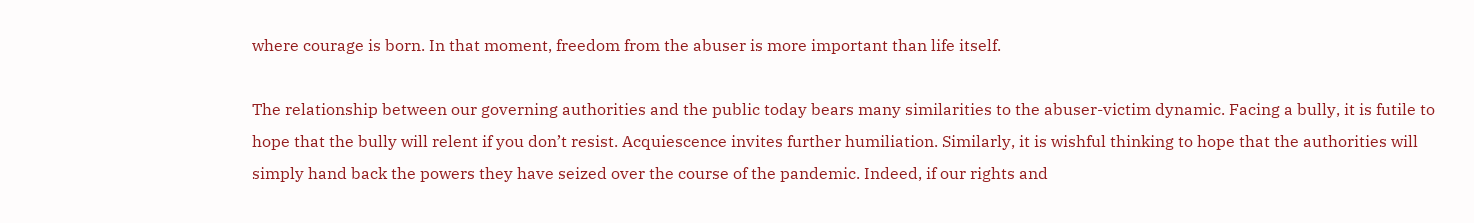where courage is born. In that moment, freedom from the abuser is more important than life itself.

The relationship between our governing authorities and the public today bears many similarities to the abuser-victim dynamic. Facing a bully, it is futile to hope that the bully will relent if you don’t resist. Acquiescence invites further humiliation. Similarly, it is wishful thinking to hope that the authorities will simply hand back the powers they have seized over the course of the pandemic. Indeed, if our rights and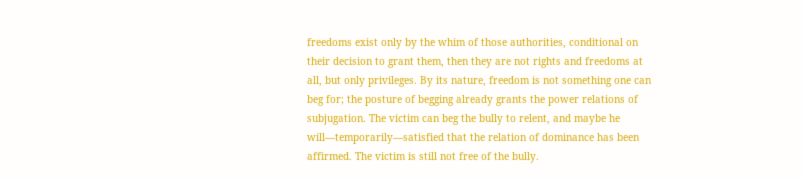freedoms exist only by the whim of those authorities, conditional on their decision to grant them, then they are not rights and freedoms at all, but only privileges. By its nature, freedom is not something one can beg for; the posture of begging already grants the power relations of subjugation. The victim can beg the bully to relent, and maybe he will—temporarily—satisfied that the relation of dominance has been affirmed. The victim is still not free of the bully.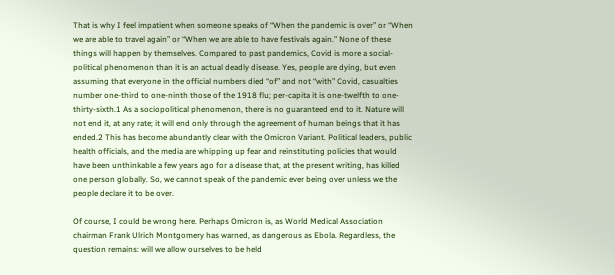That is why I feel impatient when someone speaks of “When the pandemic is over” or “When we are able to travel again” or “When we are able to have festivals again.” None of these things will happen by themselves. Compared to past pandemics, Covid is more a social-political phenomenon than it is an actual deadly disease. Yes, people are dying, but even assuming that everyone in the official numbers died “of” and not “with” Covid, casualties number one-third to one-ninth those of the 1918 flu; per-capita it is one-twelfth to one-thirty-sixth.1 As a sociopolitical phenomenon, there is no guaranteed end to it. Nature will not end it, at any rate; it will end only through the agreement of human beings that it has ended.2 This has become abundantly clear with the Omicron Variant. Political leaders, public health officials, and the media are whipping up fear and reinstituting policies that would have been unthinkable a few years ago for a disease that, at the present writing, has killed one person globally. So, we cannot speak of the pandemic ever being over unless we the people declare it to be over.

Of course, I could be wrong here. Perhaps Omicron is, as World Medical Association chairman Frank Ulrich Montgomery has warned, as dangerous as Ebola. Regardless, the question remains: will we allow ourselves to be held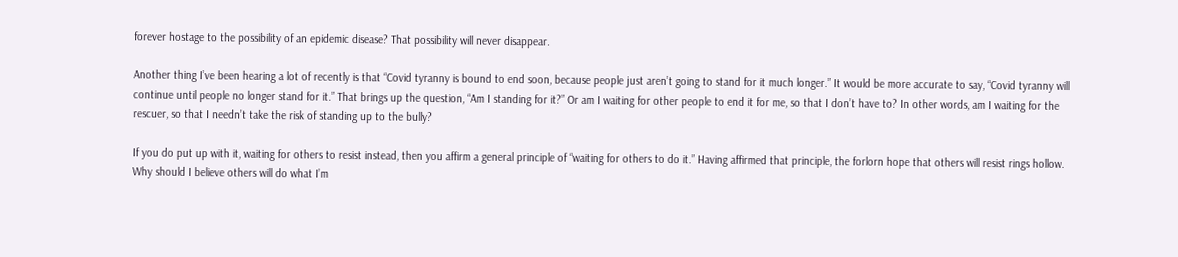forever hostage to the possibility of an epidemic disease? That possibility will never disappear.

Another thing I’ve been hearing a lot of recently is that “Covid tyranny is bound to end soon, because people just aren’t going to stand for it much longer.” It would be more accurate to say, “Covid tyranny will continue until people no longer stand for it.” That brings up the question, “Am I standing for it?” Or am I waiting for other people to end it for me, so that I don’t have to? In other words, am I waiting for the rescuer, so that I needn’t take the risk of standing up to the bully?

If you do put up with it, waiting for others to resist instead, then you affirm a general principle of “waiting for others to do it.” Having affirmed that principle, the forlorn hope that others will resist rings hollow. Why should I believe others will do what I’m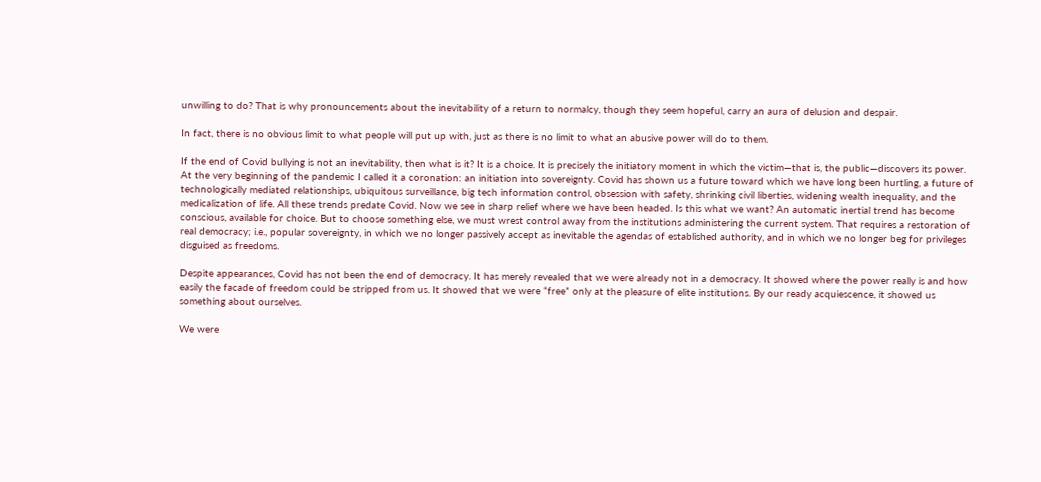unwilling to do? That is why pronouncements about the inevitability of a return to normalcy, though they seem hopeful, carry an aura of delusion and despair.

In fact, there is no obvious limit to what people will put up with, just as there is no limit to what an abusive power will do to them.

If the end of Covid bullying is not an inevitability, then what is it? It is a choice. It is precisely the initiatory moment in which the victim—that is, the public—discovers its power. At the very beginning of the pandemic I called it a coronation: an initiation into sovereignty. Covid has shown us a future toward which we have long been hurtling, a future of technologically mediated relationships, ubiquitous surveillance, big tech information control, obsession with safety, shrinking civil liberties, widening wealth inequality, and the medicalization of life. All these trends predate Covid. Now we see in sharp relief where we have been headed. Is this what we want? An automatic inertial trend has become conscious, available for choice. But to choose something else, we must wrest control away from the institutions administering the current system. That requires a restoration of real democracy; i.e., popular sovereignty, in which we no longer passively accept as inevitable the agendas of established authority, and in which we no longer beg for privileges disguised as freedoms.

Despite appearances, Covid has not been the end of democracy. It has merely revealed that we were already not in a democracy. It showed where the power really is and how easily the facade of freedom could be stripped from us. It showed that we were “free” only at the pleasure of elite institutions. By our ready acquiescence, it showed us something about ourselves.

We were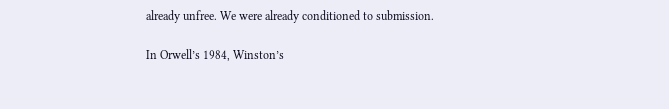already unfree. We were already conditioned to submission.

In Orwell’s 1984, Winston’s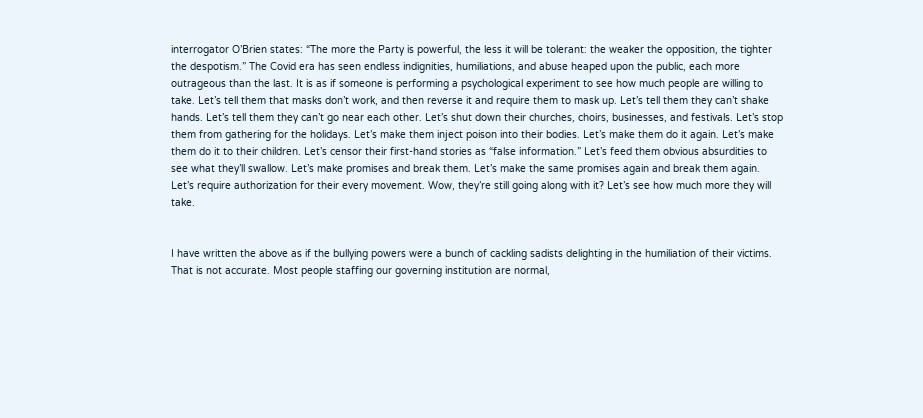interrogator O’Brien states: “The more the Party is powerful, the less it will be tolerant: the weaker the opposition, the tighter the despotism.” The Covid era has seen endless indignities, humiliations, and abuse heaped upon the public, each more outrageous than the last. It is as if someone is performing a psychological experiment to see how much people are willing to take. Let’s tell them that masks don’t work, and then reverse it and require them to mask up. Let’s tell them they can’t shake hands. Let’s tell them they can’t go near each other. Let’s shut down their churches, choirs, businesses, and festivals. Let’s stop them from gathering for the holidays. Let’s make them inject poison into their bodies. Let’s make them do it again. Let’s make them do it to their children. Let’s censor their first-hand stories as “false information.” Let’s feed them obvious absurdities to see what they’ll swallow. Let’s make promises and break them. Let’s make the same promises again and break them again. Let’s require authorization for their every movement. Wow, they’re still going along with it? Let’s see how much more they will take.


I have written the above as if the bullying powers were a bunch of cackling sadists delighting in the humiliation of their victims. That is not accurate. Most people staffing our governing institution are normal,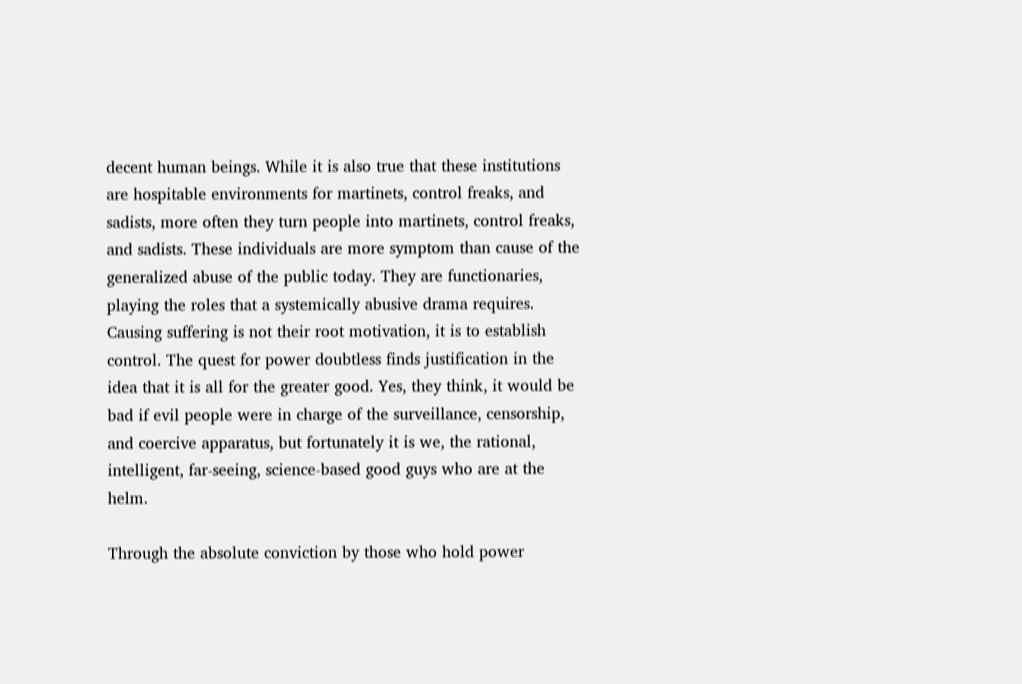decent human beings. While it is also true that these institutions are hospitable environments for martinets, control freaks, and sadists, more often they turn people into martinets, control freaks, and sadists. These individuals are more symptom than cause of the generalized abuse of the public today. They are functionaries, playing the roles that a systemically abusive drama requires. Causing suffering is not their root motivation, it is to establish control. The quest for power doubtless finds justification in the idea that it is all for the greater good. Yes, they think, it would be bad if evil people were in charge of the surveillance, censorship, and coercive apparatus, but fortunately it is we, the rational, intelligent, far-seeing, science-based good guys who are at the helm.

Through the absolute conviction by those who hold power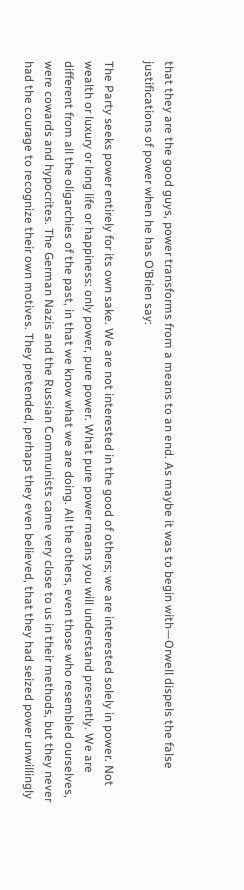that they are the good guys, power transforms from a means to an end. As maybe it was to begin with—Orwell dispels the false justifications of power when he has O’Brien say:

The Party seeks power entirely for its own sake. We are not interested in the good of others; we are interested solely in power. Not wealth or luxury or long life or happiness: only power, pure power. What pure power means you will understand presently. We are different from all the oligarchies of the past, in that we know what we are doing. All the others, even those who resembled ourselves, were cowards and hypocrites. The German Nazis and the Russian Communists came very close to us in their methods, but they never had the courage to recognize their own motives. They pretended, perhaps they even believed, that they had seized power unwillingly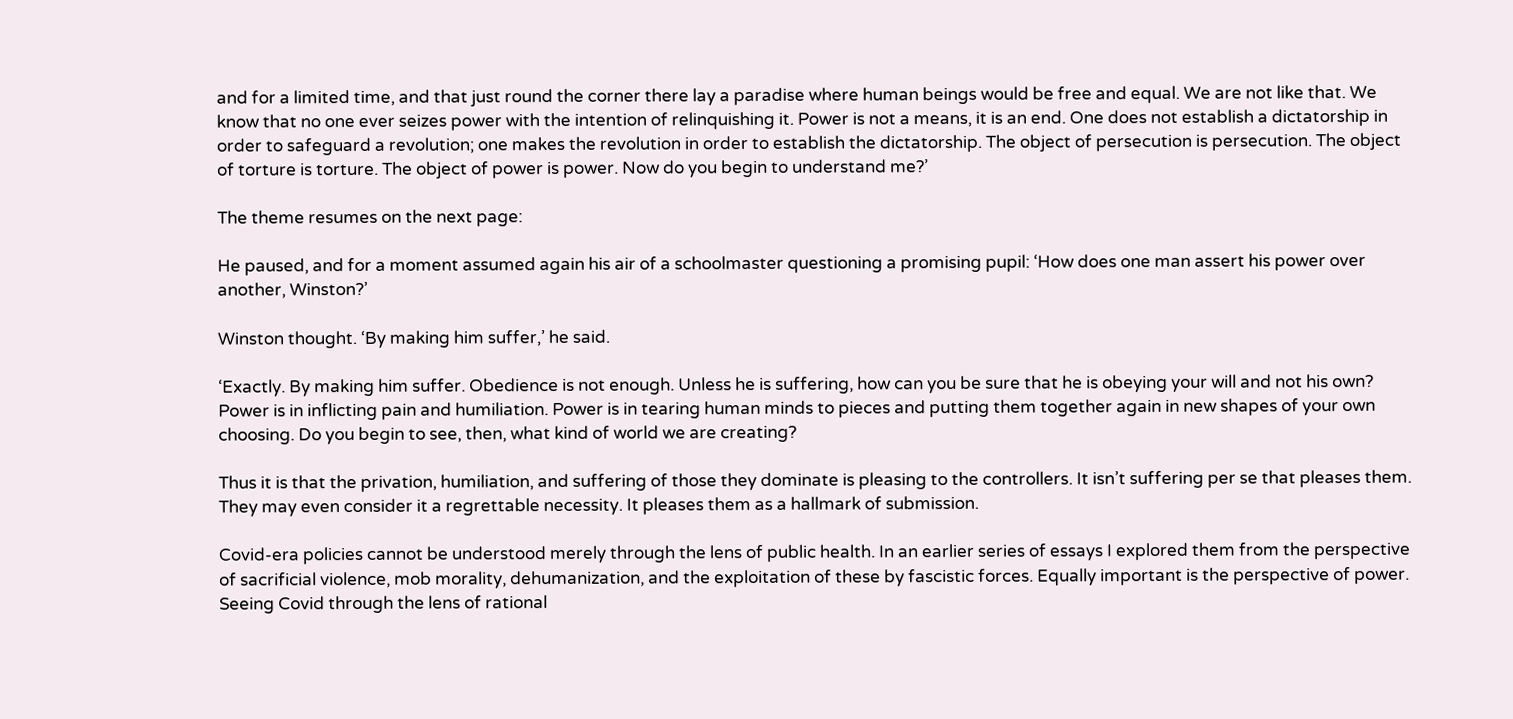and for a limited time, and that just round the corner there lay a paradise where human beings would be free and equal. We are not like that. We know that no one ever seizes power with the intention of relinquishing it. Power is not a means, it is an end. One does not establish a dictatorship in order to safeguard a revolution; one makes the revolution in order to establish the dictatorship. The object of persecution is persecution. The object of torture is torture. The object of power is power. Now do you begin to understand me?’

The theme resumes on the next page:

He paused, and for a moment assumed again his air of a schoolmaster questioning a promising pupil: ‘How does one man assert his power over another, Winston?’

Winston thought. ‘By making him suffer,’ he said.

‘Exactly. By making him suffer. Obedience is not enough. Unless he is suffering, how can you be sure that he is obeying your will and not his own? Power is in inflicting pain and humiliation. Power is in tearing human minds to pieces and putting them together again in new shapes of your own choosing. Do you begin to see, then, what kind of world we are creating?

Thus it is that the privation, humiliation, and suffering of those they dominate is pleasing to the controllers. It isn’t suffering per se that pleases them. They may even consider it a regrettable necessity. It pleases them as a hallmark of submission.

Covid-era policies cannot be understood merely through the lens of public health. In an earlier series of essays I explored them from the perspective of sacrificial violence, mob morality, dehumanization, and the exploitation of these by fascistic forces. Equally important is the perspective of power. Seeing Covid through the lens of rational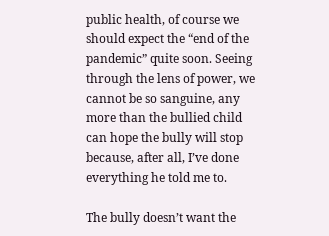public health, of course we should expect the “end of the pandemic” quite soon. Seeing through the lens of power, we cannot be so sanguine, any more than the bullied child can hope the bully will stop because, after all, I’ve done everything he told me to.

The bully doesn’t want the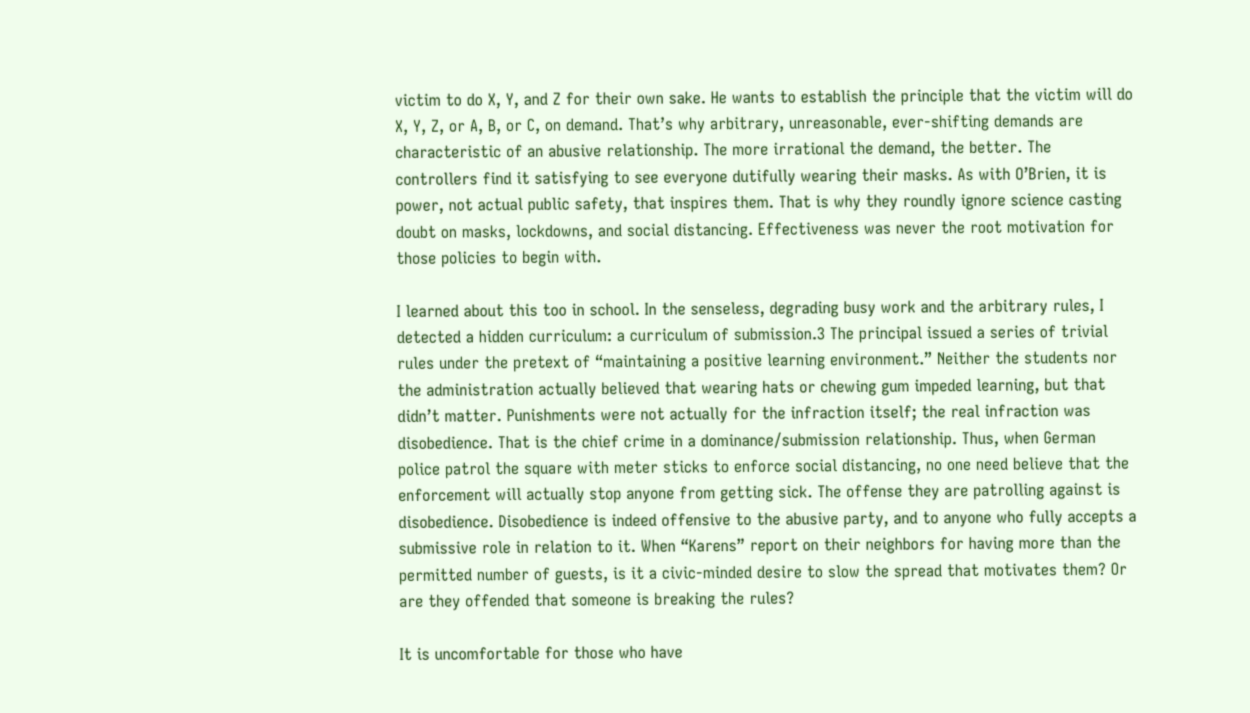victim to do X, Y, and Z for their own sake. He wants to establish the principle that the victim will do X, Y, Z, or A, B, or C, on demand. That’s why arbitrary, unreasonable, ever-shifting demands are characteristic of an abusive relationship. The more irrational the demand, the better. The controllers find it satisfying to see everyone dutifully wearing their masks. As with O’Brien, it is power, not actual public safety, that inspires them. That is why they roundly ignore science casting doubt on masks, lockdowns, and social distancing. Effectiveness was never the root motivation for those policies to begin with.

I learned about this too in school. In the senseless, degrading busy work and the arbitrary rules, I detected a hidden curriculum: a curriculum of submission.3 The principal issued a series of trivial rules under the pretext of “maintaining a positive learning environment.” Neither the students nor the administration actually believed that wearing hats or chewing gum impeded learning, but that didn’t matter. Punishments were not actually for the infraction itself; the real infraction was disobedience. That is the chief crime in a dominance/submission relationship. Thus, when German police patrol the square with meter sticks to enforce social distancing, no one need believe that the enforcement will actually stop anyone from getting sick. The offense they are patrolling against is disobedience. Disobedience is indeed offensive to the abusive party, and to anyone who fully accepts a submissive role in relation to it. When “Karens” report on their neighbors for having more than the permitted number of guests, is it a civic-minded desire to slow the spread that motivates them? Or are they offended that someone is breaking the rules?

It is uncomfortable for those who have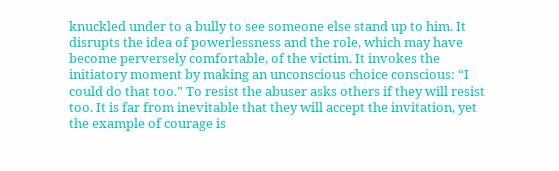knuckled under to a bully to see someone else stand up to him. It disrupts the idea of powerlessness and the role, which may have become perversely comfortable, of the victim. It invokes the initiatory moment by making an unconscious choice conscious: “I could do that too.” To resist the abuser asks others if they will resist too. It is far from inevitable that they will accept the invitation, yet the example of courage is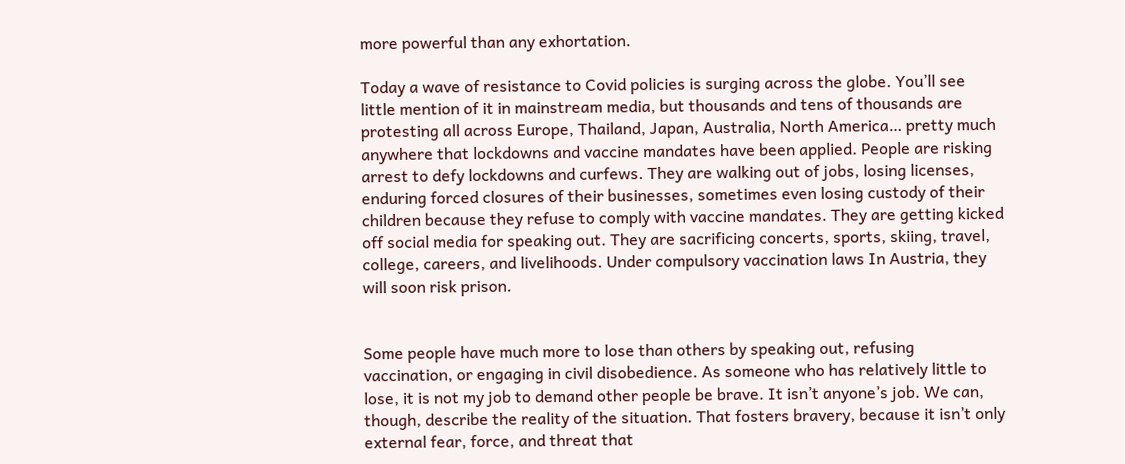more powerful than any exhortation.

Today a wave of resistance to Covid policies is surging across the globe. You’ll see little mention of it in mainstream media, but thousands and tens of thousands are protesting all across Europe, Thailand, Japan, Australia, North America… pretty much anywhere that lockdowns and vaccine mandates have been applied. People are risking arrest to defy lockdowns and curfews. They are walking out of jobs, losing licenses, enduring forced closures of their businesses, sometimes even losing custody of their children because they refuse to comply with vaccine mandates. They are getting kicked off social media for speaking out. They are sacrificing concerts, sports, skiing, travel, college, careers, and livelihoods. Under compulsory vaccination laws In Austria, they will soon risk prison.


Some people have much more to lose than others by speaking out, refusing vaccination, or engaging in civil disobedience. As someone who has relatively little to lose, it is not my job to demand other people be brave. It isn’t anyone’s job. We can, though, describe the reality of the situation. That fosters bravery, because it isn’t only external fear, force, and threat that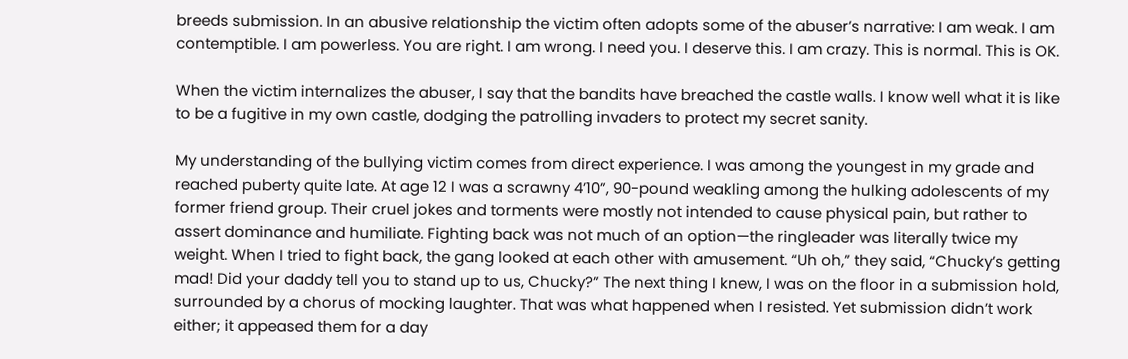breeds submission. In an abusive relationship the victim often adopts some of the abuser’s narrative: I am weak. I am contemptible. I am powerless. You are right. I am wrong. I need you. I deserve this. I am crazy. This is normal. This is OK.

When the victim internalizes the abuser, I say that the bandits have breached the castle walls. I know well what it is like to be a fugitive in my own castle, dodging the patrolling invaders to protect my secret sanity.

My understanding of the bullying victim comes from direct experience. I was among the youngest in my grade and reached puberty quite late. At age 12 I was a scrawny 4’10”, 90-pound weakling among the hulking adolescents of my former friend group. Their cruel jokes and torments were mostly not intended to cause physical pain, but rather to assert dominance and humiliate. Fighting back was not much of an option—the ringleader was literally twice my weight. When I tried to fight back, the gang looked at each other with amusement. “Uh oh,” they said, “Chucky’s getting mad! Did your daddy tell you to stand up to us, Chucky?” The next thing I knew, I was on the floor in a submission hold, surrounded by a chorus of mocking laughter. That was what happened when I resisted. Yet submission didn’t work either; it appeased them for a day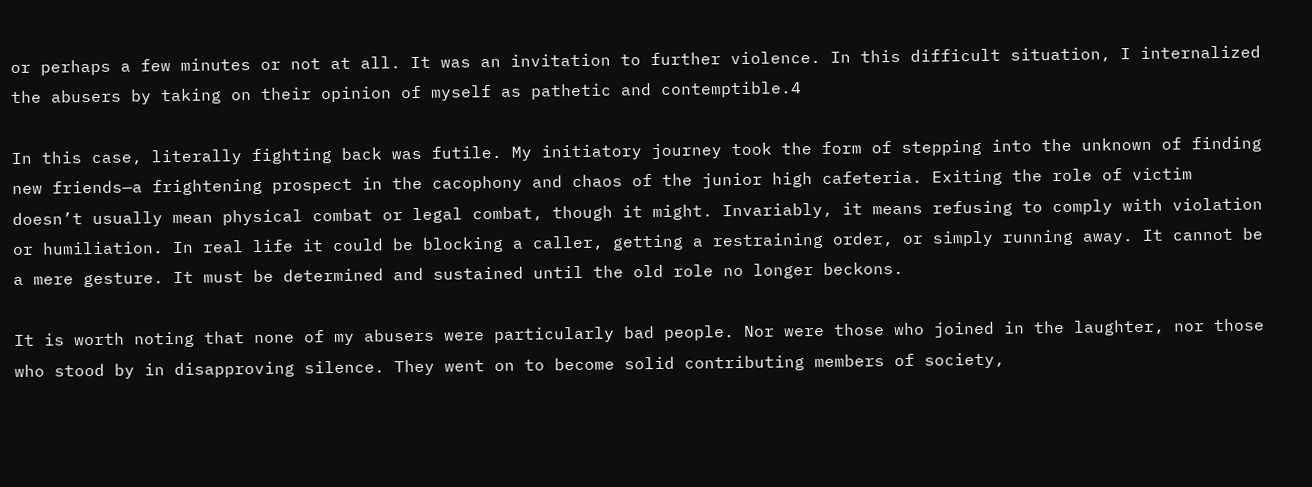or perhaps a few minutes or not at all. It was an invitation to further violence. In this difficult situation, I internalized the abusers by taking on their opinion of myself as pathetic and contemptible.4

In this case, literally fighting back was futile. My initiatory journey took the form of stepping into the unknown of finding new friends—a frightening prospect in the cacophony and chaos of the junior high cafeteria. Exiting the role of victim doesn’t usually mean physical combat or legal combat, though it might. Invariably, it means refusing to comply with violation or humiliation. In real life it could be blocking a caller, getting a restraining order, or simply running away. It cannot be a mere gesture. It must be determined and sustained until the old role no longer beckons.

It is worth noting that none of my abusers were particularly bad people. Nor were those who joined in the laughter, nor those who stood by in disapproving silence. They went on to become solid contributing members of society,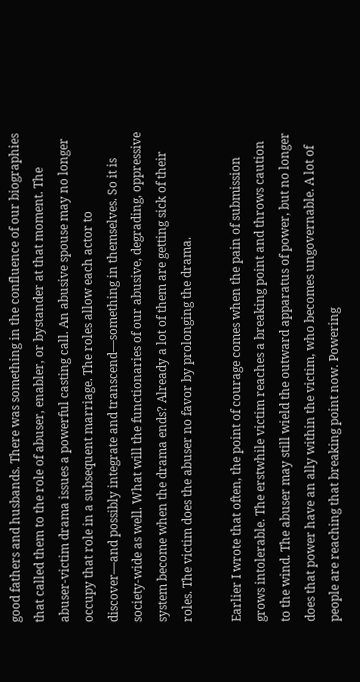good fathers and husbands. There was something in the confluence of our biographies that called them to the role of abuser, enabler, or bystander at that moment. The abuser-victim drama issues a powerful casting call. An abusive spouse may no longer occupy that role in a subsequent marriage. The roles allow each actor to discover—and possibly integrate and transcend—something in themselves. So it is society-wide as well. What will the functionaries of our abusive, degrading, oppressive system become when the drama ends? Already a lot of them are getting sick of their roles. The victim does the abuser no favor by prolonging the drama.

Earlier I wrote that often, the point of courage comes when the pain of submission grows intolerable. The erstwhile victim reaches a breaking point and throws caution to the wind. The abuser may still wield the outward apparatus of power, but no longer does that power have an ally within the victim, who becomes ungovernable. A lot of people are reaching that breaking point now. Powering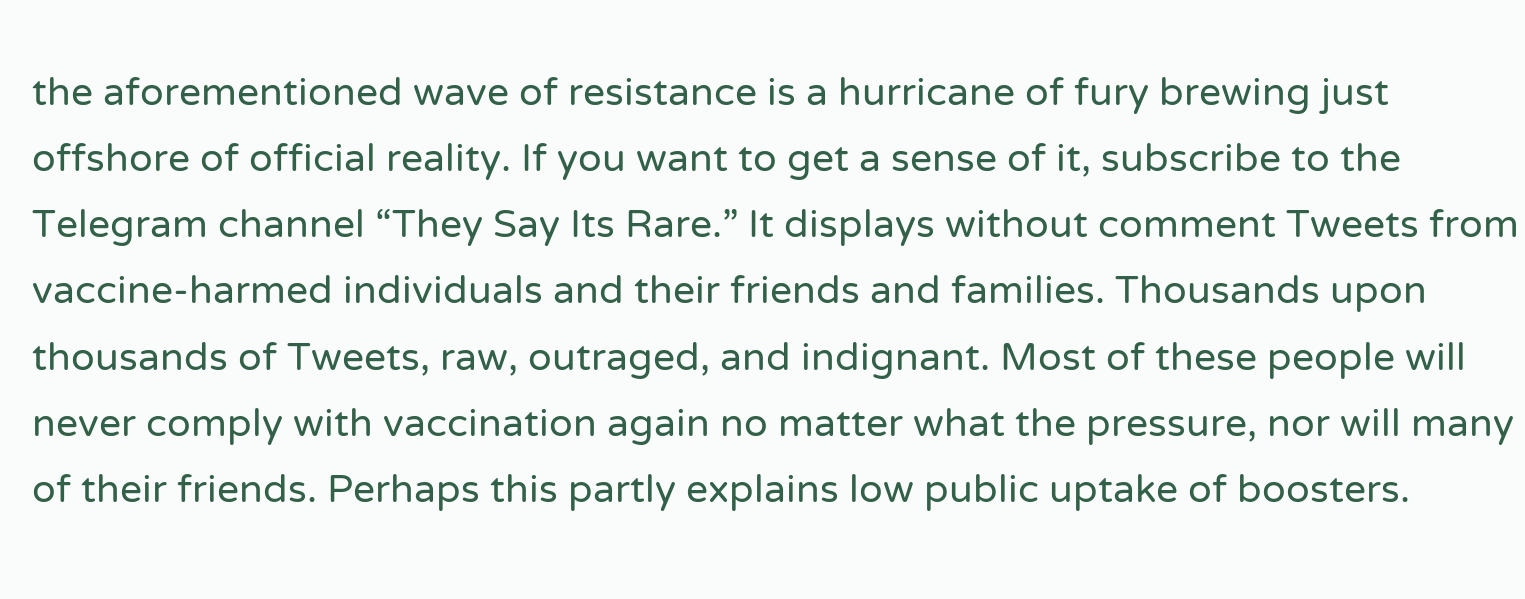the aforementioned wave of resistance is a hurricane of fury brewing just offshore of official reality. If you want to get a sense of it, subscribe to the Telegram channel “They Say Its Rare.” It displays without comment Tweets from vaccine-harmed individuals and their friends and families. Thousands upon thousands of Tweets, raw, outraged, and indignant. Most of these people will never comply with vaccination again no matter what the pressure, nor will many of their friends. Perhaps this partly explains low public uptake of boosters.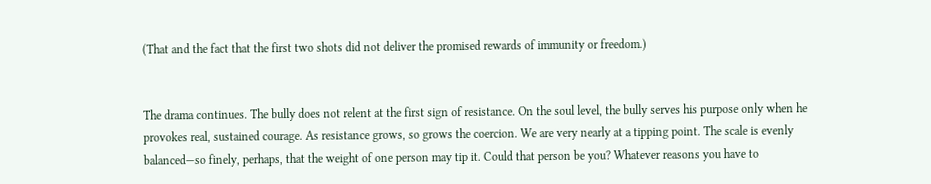(That and the fact that the first two shots did not deliver the promised rewards of immunity or freedom.)


The drama continues. The bully does not relent at the first sign of resistance. On the soul level, the bully serves his purpose only when he provokes real, sustained courage. As resistance grows, so grows the coercion. We are very nearly at a tipping point. The scale is evenly balanced—so finely, perhaps, that the weight of one person may tip it. Could that person be you? Whatever reasons you have to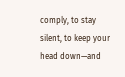comply, to stay silent, to keep your head down—and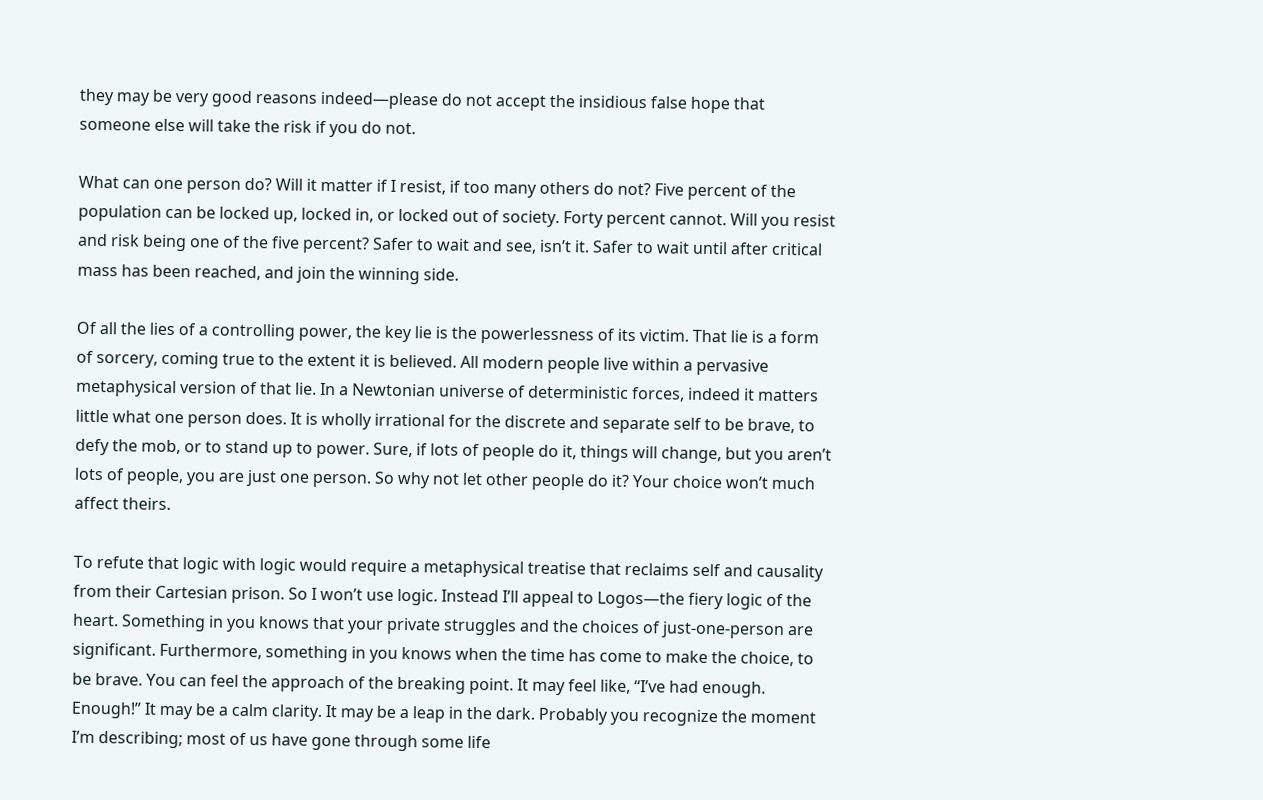they may be very good reasons indeed—please do not accept the insidious false hope that someone else will take the risk if you do not.

What can one person do? Will it matter if I resist, if too many others do not? Five percent of the population can be locked up, locked in, or locked out of society. Forty percent cannot. Will you resist and risk being one of the five percent? Safer to wait and see, isn’t it. Safer to wait until after critical mass has been reached, and join the winning side.

Of all the lies of a controlling power, the key lie is the powerlessness of its victim. That lie is a form of sorcery, coming true to the extent it is believed. All modern people live within a pervasive metaphysical version of that lie. In a Newtonian universe of deterministic forces, indeed it matters little what one person does. It is wholly irrational for the discrete and separate self to be brave, to defy the mob, or to stand up to power. Sure, if lots of people do it, things will change, but you aren’t lots of people, you are just one person. So why not let other people do it? Your choice won’t much affect theirs.

To refute that logic with logic would require a metaphysical treatise that reclaims self and causality from their Cartesian prison. So I won’t use logic. Instead I’ll appeal to Logos—the fiery logic of the heart. Something in you knows that your private struggles and the choices of just-one-person are significant. Furthermore, something in you knows when the time has come to make the choice, to be brave. You can feel the approach of the breaking point. It may feel like, “I’ve had enough. Enough!” It may be a calm clarity. It may be a leap in the dark. Probably you recognize the moment I’m describing; most of us have gone through some life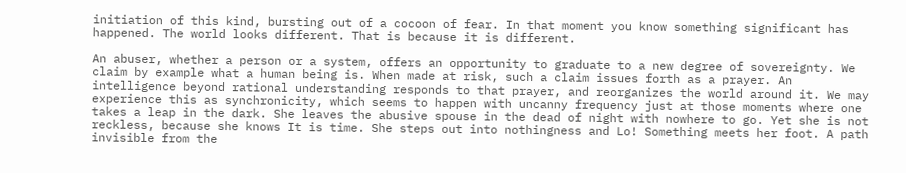initiation of this kind, bursting out of a cocoon of fear. In that moment you know something significant has happened. The world looks different. That is because it is different.

An abuser, whether a person or a system, offers an opportunity to graduate to a new degree of sovereignty. We claim by example what a human being is. When made at risk, such a claim issues forth as a prayer. An intelligence beyond rational understanding responds to that prayer, and reorganizes the world around it. We may experience this as synchronicity, which seems to happen with uncanny frequency just at those moments where one takes a leap in the dark. She leaves the abusive spouse in the dead of night with nowhere to go. Yet she is not reckless, because she knows It is time. She steps out into nothingness and Lo! Something meets her foot. A path invisible from the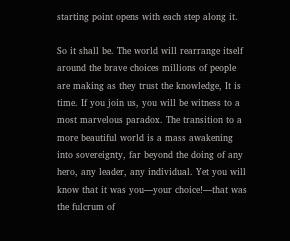starting point opens with each step along it.

So it shall be. The world will rearrange itself around the brave choices millions of people are making as they trust the knowledge, It is time. If you join us, you will be witness to a most marvelous paradox. The transition to a more beautiful world is a mass awakening into sovereignty, far beyond the doing of any hero, any leader, any individual. Yet you will know that it was you—your choice!—that was the fulcrum of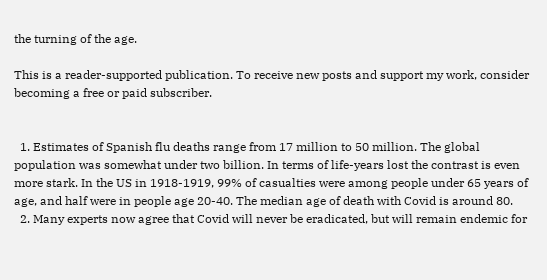the turning of the age.

This is a reader-supported publication. To receive new posts and support my work, consider becoming a free or paid subscriber.


  1. Estimates of Spanish flu deaths range from 17 million to 50 million. The global population was somewhat under two billion. In terms of life-years lost the contrast is even more stark. In the US in 1918-1919, 99% of casualties were among people under 65 years of age, and half were in people age 20-40. The median age of death with Covid is around 80.
  2. Many experts now agree that Covid will never be eradicated, but will remain endemic for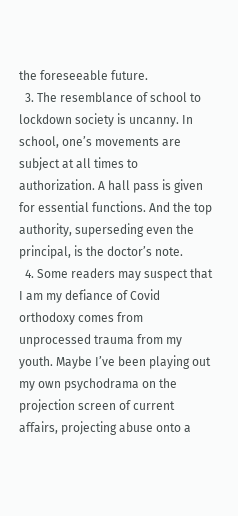the foreseeable future.
  3. The resemblance of school to lockdown society is uncanny. In school, one’s movements are subject at all times to authorization. A hall pass is given for essential functions. And the top authority, superseding even the principal, is the doctor’s note.
  4. Some readers may suspect that I am my defiance of Covid orthodoxy comes from unprocessed trauma from my youth. Maybe I’ve been playing out my own psychodrama on the projection screen of current affairs, projecting abuse onto a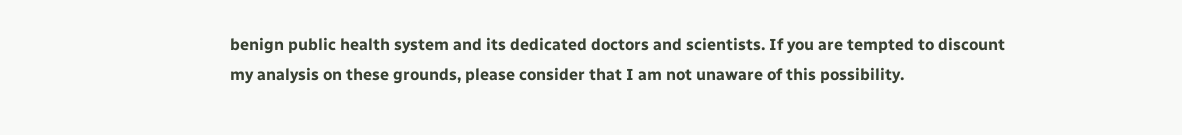benign public health system and its dedicated doctors and scientists. If you are tempted to discount my analysis on these grounds, please consider that I am not unaware of this possibility.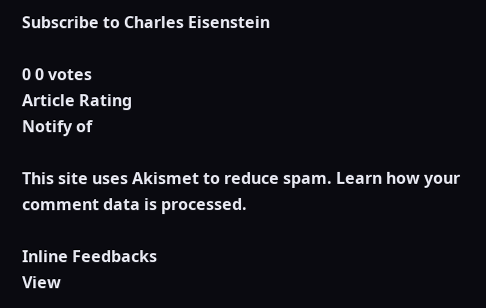Subscribe to Charles Eisenstein

0 0 votes
Article Rating
Notify of

This site uses Akismet to reduce spam. Learn how your comment data is processed.

Inline Feedbacks
View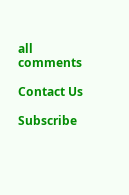all comments

Contact Us

Subscribe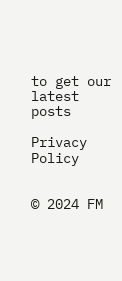to get our latest posts

Privacy Policy


© 2024 FM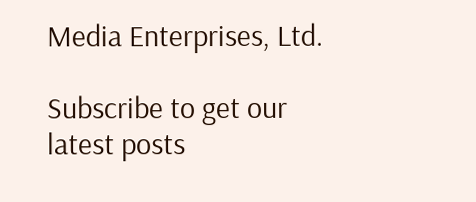Media Enterprises, Ltd.

Subscribe to get our latest posts